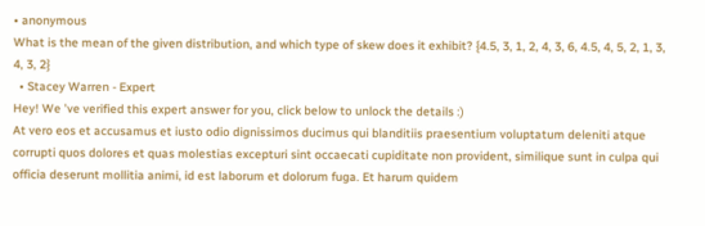• anonymous
What is the mean of the given distribution, and which type of skew does it exhibit? {4.5, 3, 1, 2, 4, 3, 6, 4.5, 4, 5, 2, 1, 3, 4, 3, 2}
  • Stacey Warren - Expert
Hey! We 've verified this expert answer for you, click below to unlock the details :)
At vero eos et accusamus et iusto odio dignissimos ducimus qui blanditiis praesentium voluptatum deleniti atque corrupti quos dolores et quas molestias excepturi sint occaecati cupiditate non provident, similique sunt in culpa qui officia deserunt mollitia animi, id est laborum et dolorum fuga. Et harum quidem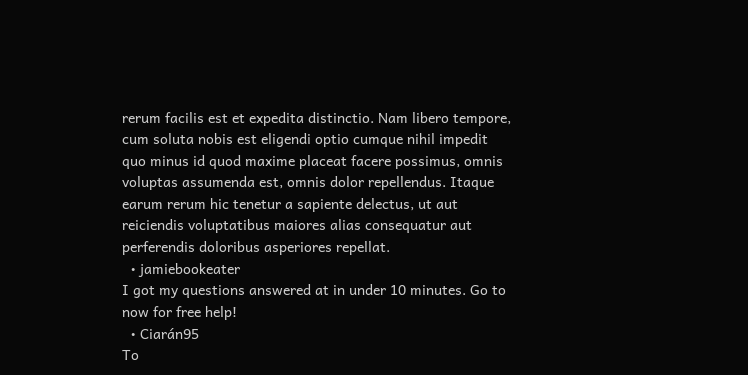rerum facilis est et expedita distinctio. Nam libero tempore, cum soluta nobis est eligendi optio cumque nihil impedit quo minus id quod maxime placeat facere possimus, omnis voluptas assumenda est, omnis dolor repellendus. Itaque earum rerum hic tenetur a sapiente delectus, ut aut reiciendis voluptatibus maiores alias consequatur aut perferendis doloribus asperiores repellat.
  • jamiebookeater
I got my questions answered at in under 10 minutes. Go to now for free help!
  • Ciarán95
To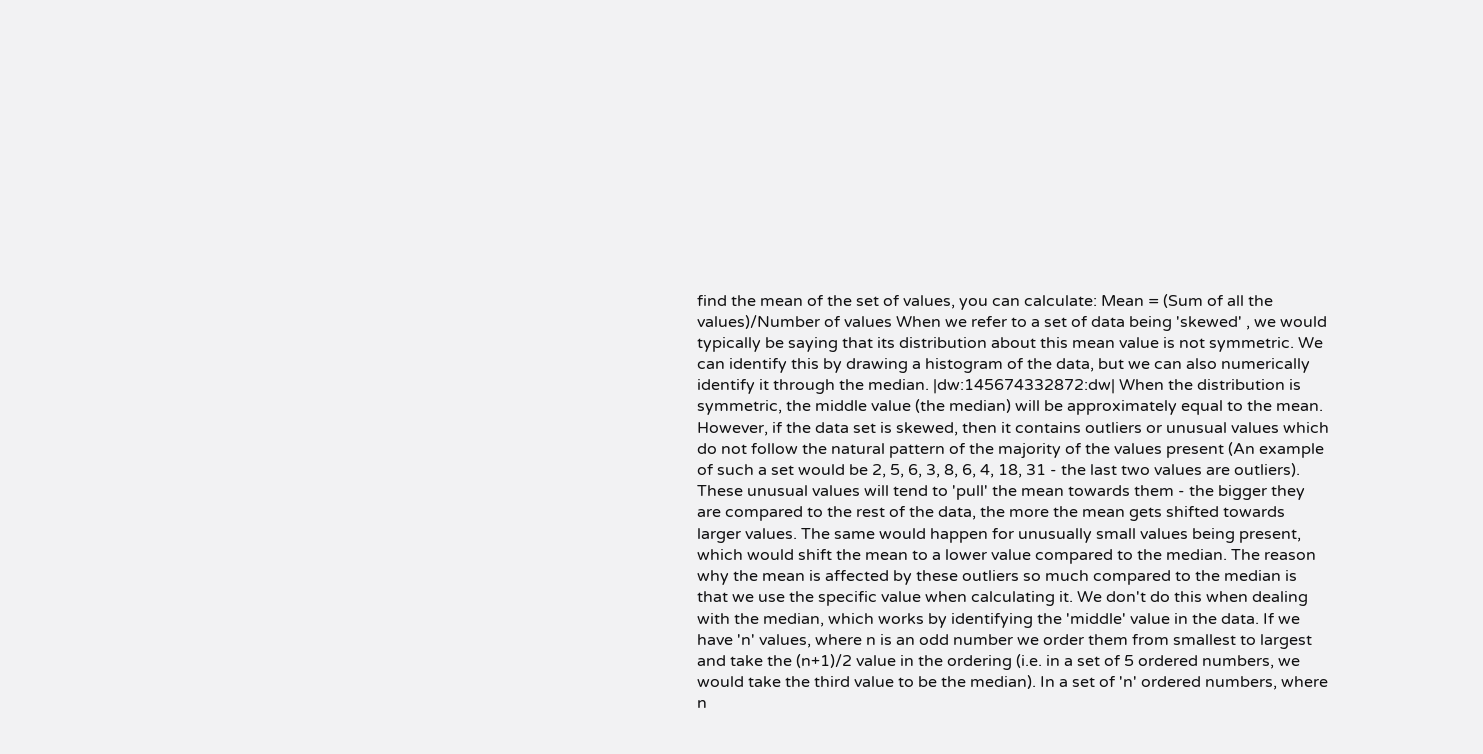find the mean of the set of values, you can calculate: Mean = (Sum of all the values)/Number of values When we refer to a set of data being 'skewed' , we would typically be saying that its distribution about this mean value is not symmetric. We can identify this by drawing a histogram of the data, but we can also numerically identify it through the median. |dw:145674332872:dw| When the distribution is symmetric, the middle value (the median) will be approximately equal to the mean. However, if the data set is skewed, then it contains outliers or unusual values which do not follow the natural pattern of the majority of the values present (An example of such a set would be 2, 5, 6, 3, 8, 6, 4, 18, 31 - the last two values are outliers). These unusual values will tend to 'pull' the mean towards them - the bigger they are compared to the rest of the data, the more the mean gets shifted towards larger values. The same would happen for unusually small values being present, which would shift the mean to a lower value compared to the median. The reason why the mean is affected by these outliers so much compared to the median is that we use the specific value when calculating it. We don't do this when dealing with the median, which works by identifying the 'middle' value in the data. If we have 'n' values, where n is an odd number we order them from smallest to largest and take the (n+1)/2 value in the ordering (i.e. in a set of 5 ordered numbers, we would take the third value to be the median). In a set of 'n' ordered numbers, where n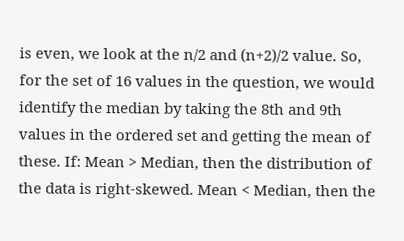is even, we look at the n/2 and (n+2)/2 value. So, for the set of 16 values in the question, we would identify the median by taking the 8th and 9th values in the ordered set and getting the mean of these. If: Mean > Median, then the distribution of the data is right-skewed. Mean < Median, then the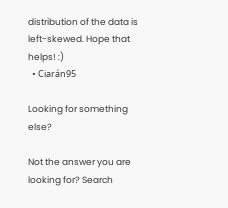distribution of the data is left-skewed. Hope that helps! :)
  • Ciarán95

Looking for something else?

Not the answer you are looking for? Search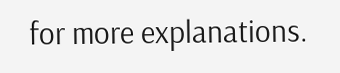for more explanations.